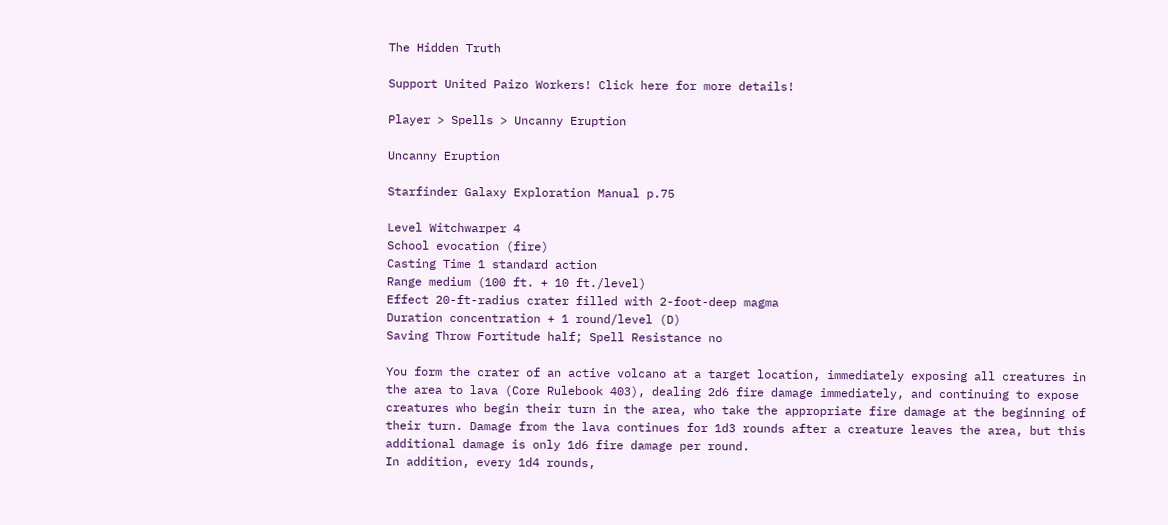The Hidden Truth

Support United Paizo Workers! Click here for more details!

Player > Spells > Uncanny Eruption

Uncanny Eruption

Starfinder Galaxy Exploration Manual p.75

Level Witchwarper 4
School evocation (fire)
Casting Time 1 standard action
Range medium (100 ft. + 10 ft./level)
Effect 20-ft-radius crater filled with 2-foot-deep magma
Duration concentration + 1 round/level (D)
Saving Throw Fortitude half; Spell Resistance no

You form the crater of an active volcano at a target location, immediately exposing all creatures in the area to lava (Core Rulebook 403), dealing 2d6 fire damage immediately, and continuing to expose creatures who begin their turn in the area, who take the appropriate fire damage at the beginning of their turn. Damage from the lava continues for 1d3 rounds after a creature leaves the area, but this additional damage is only 1d6 fire damage per round.
In addition, every 1d4 rounds,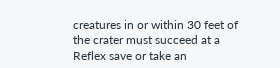creatures in or within 30 feet of the crater must succeed at a Reflex save or take an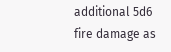additional 5d6 fire damage as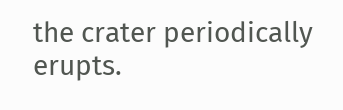the crater periodically erupts.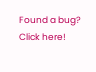Found a bug? Click here!